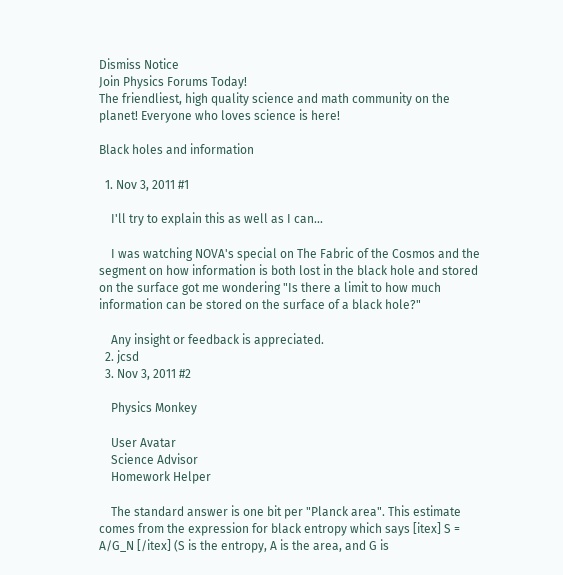Dismiss Notice
Join Physics Forums Today!
The friendliest, high quality science and math community on the planet! Everyone who loves science is here!

Black holes and information

  1. Nov 3, 2011 #1

    I'll try to explain this as well as I can...

    I was watching NOVA's special on The Fabric of the Cosmos and the segment on how information is both lost in the black hole and stored on the surface got me wondering "Is there a limit to how much information can be stored on the surface of a black hole?"

    Any insight or feedback is appreciated.
  2. jcsd
  3. Nov 3, 2011 #2

    Physics Monkey

    User Avatar
    Science Advisor
    Homework Helper

    The standard answer is one bit per "Planck area". This estimate comes from the expression for black entropy which says [itex] S = A/G_N [/itex] (S is the entropy, A is the area, and G is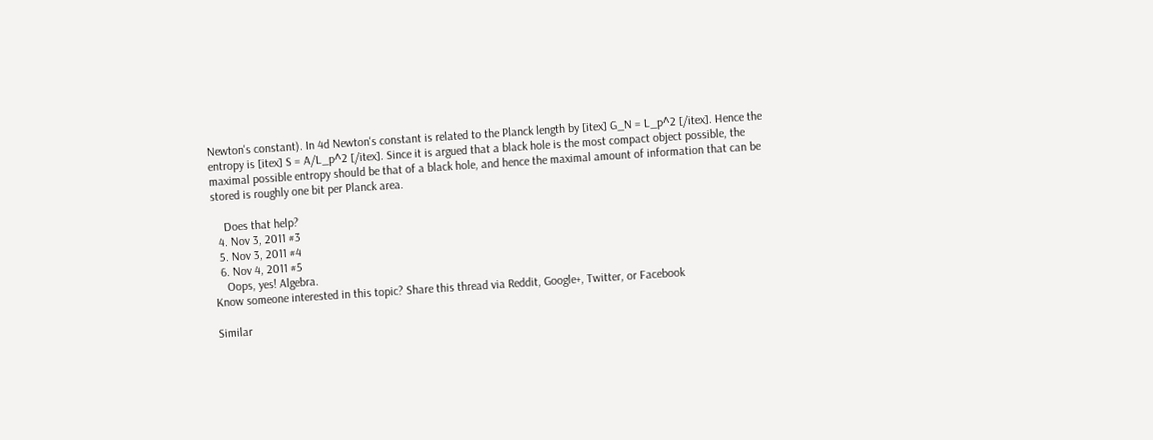Newton's constant). In 4d Newton's constant is related to the Planck length by [itex] G_N = L_p^2 [/itex]. Hence the entropy is [itex] S = A/L_p^2 [/itex]. Since it is argued that a black hole is the most compact object possible, the maximal possible entropy should be that of a black hole, and hence the maximal amount of information that can be stored is roughly one bit per Planck area.

    Does that help?
  4. Nov 3, 2011 #3
  5. Nov 3, 2011 #4
  6. Nov 4, 2011 #5
    Oops, yes! Algebra.
Know someone interested in this topic? Share this thread via Reddit, Google+, Twitter, or Facebook

Similar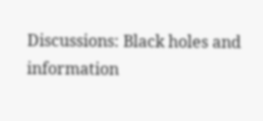Discussions: Black holes and information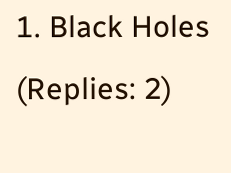1. Black Holes (Replies: 2)